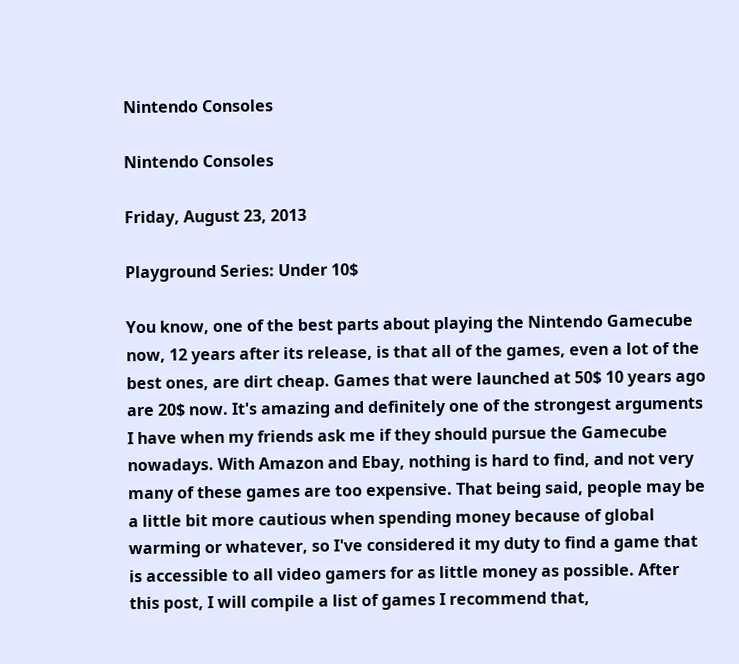Nintendo Consoles

Nintendo Consoles

Friday, August 23, 2013

Playground Series: Under 10$

You know, one of the best parts about playing the Nintendo Gamecube now, 12 years after its release, is that all of the games, even a lot of the best ones, are dirt cheap. Games that were launched at 50$ 10 years ago are 20$ now. It's amazing and definitely one of the strongest arguments I have when my friends ask me if they should pursue the Gamecube nowadays. With Amazon and Ebay, nothing is hard to find, and not very many of these games are too expensive. That being said, people may be a little bit more cautious when spending money because of global warming or whatever, so I've considered it my duty to find a game that is accessible to all video gamers for as little money as possible. After this post, I will compile a list of games I recommend that,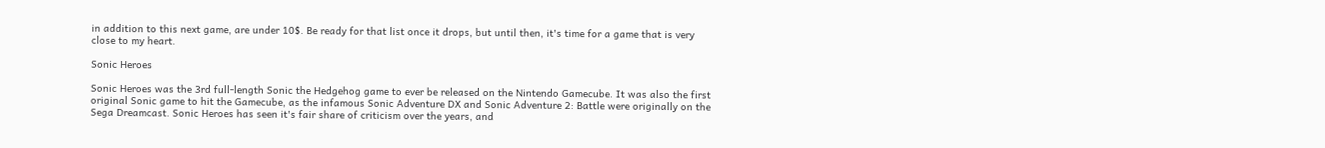in addition to this next game, are under 10$. Be ready for that list once it drops, but until then, it's time for a game that is very close to my heart.

Sonic Heroes

Sonic Heroes was the 3rd full-length Sonic the Hedgehog game to ever be released on the Nintendo Gamecube. It was also the first original Sonic game to hit the Gamecube, as the infamous Sonic Adventure DX and Sonic Adventure 2: Battle were originally on the Sega Dreamcast. Sonic Heroes has seen it's fair share of criticism over the years, and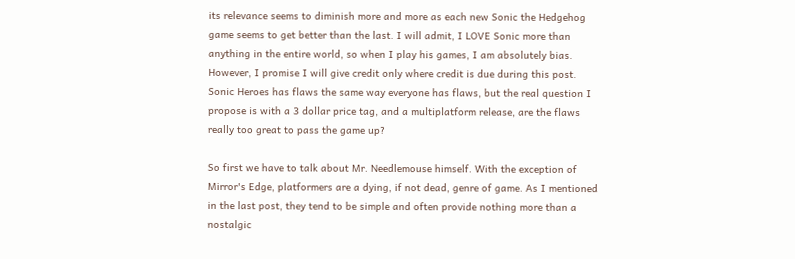its relevance seems to diminish more and more as each new Sonic the Hedgehog game seems to get better than the last. I will admit, I LOVE Sonic more than anything in the entire world, so when I play his games, I am absolutely bias. However, I promise I will give credit only where credit is due during this post. Sonic Heroes has flaws the same way everyone has flaws, but the real question I propose is with a 3 dollar price tag, and a multiplatform release, are the flaws really too great to pass the game up?

So first we have to talk about Mr. Needlemouse himself. With the exception of Mirror's Edge, platformers are a dying, if not dead, genre of game. As I mentioned in the last post, they tend to be simple and often provide nothing more than a nostalgic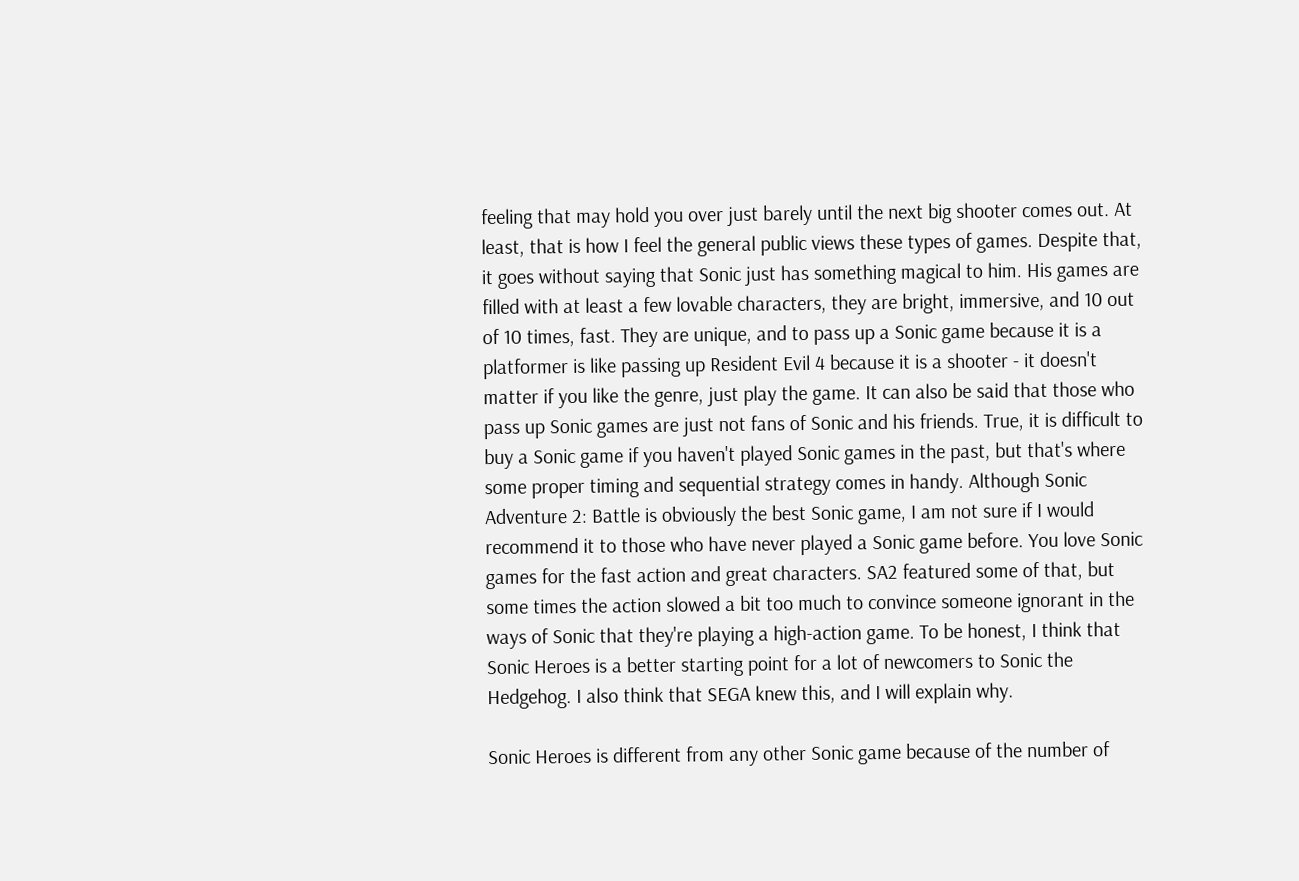feeling that may hold you over just barely until the next big shooter comes out. At least, that is how I feel the general public views these types of games. Despite that, it goes without saying that Sonic just has something magical to him. His games are filled with at least a few lovable characters, they are bright, immersive, and 10 out of 10 times, fast. They are unique, and to pass up a Sonic game because it is a platformer is like passing up Resident Evil 4 because it is a shooter - it doesn't matter if you like the genre, just play the game. It can also be said that those who pass up Sonic games are just not fans of Sonic and his friends. True, it is difficult to buy a Sonic game if you haven't played Sonic games in the past, but that's where some proper timing and sequential strategy comes in handy. Although Sonic Adventure 2: Battle is obviously the best Sonic game, I am not sure if I would recommend it to those who have never played a Sonic game before. You love Sonic games for the fast action and great characters. SA2 featured some of that, but some times the action slowed a bit too much to convince someone ignorant in the ways of Sonic that they're playing a high-action game. To be honest, I think that Sonic Heroes is a better starting point for a lot of newcomers to Sonic the Hedgehog. I also think that SEGA knew this, and I will explain why.

Sonic Heroes is different from any other Sonic game because of the number of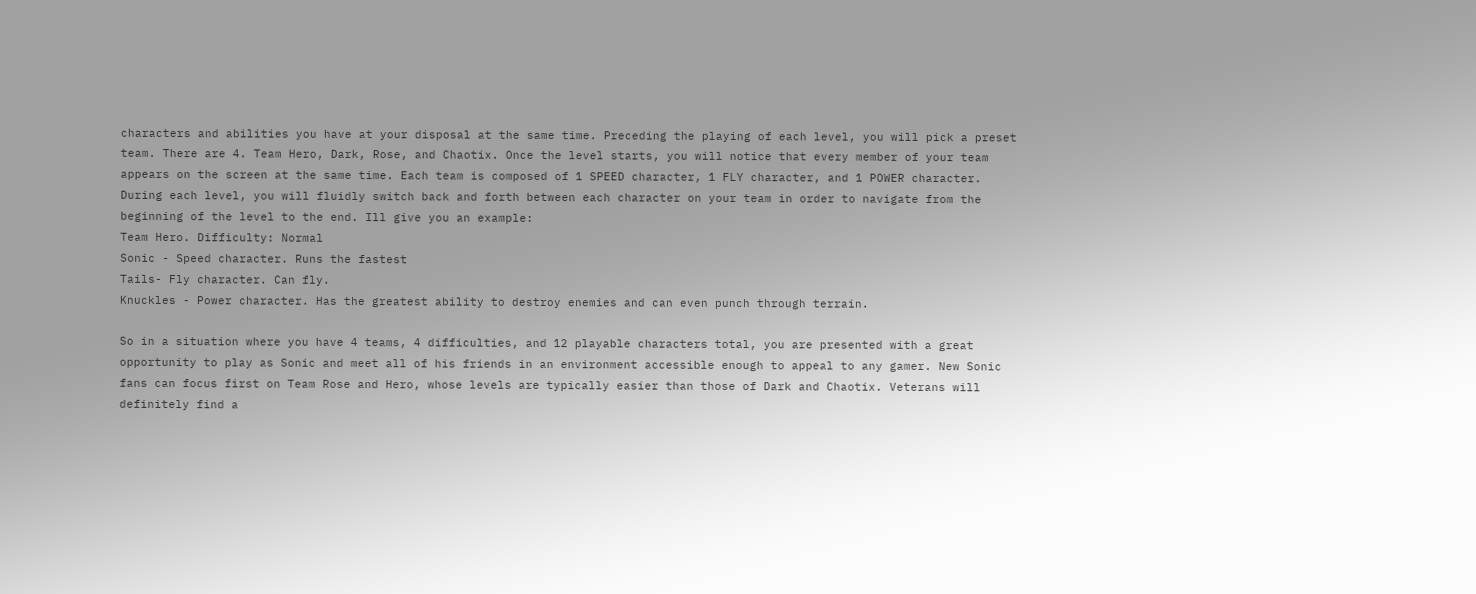characters and abilities you have at your disposal at the same time. Preceding the playing of each level, you will pick a preset team. There are 4. Team Hero, Dark, Rose, and Chaotix. Once the level starts, you will notice that every member of your team appears on the screen at the same time. Each team is composed of 1 SPEED character, 1 FLY character, and 1 POWER character. During each level, you will fluidly switch back and forth between each character on your team in order to navigate from the beginning of the level to the end. Ill give you an example:
Team Hero. Difficulty: Normal
Sonic - Speed character. Runs the fastest
Tails- Fly character. Can fly.
Knuckles - Power character. Has the greatest ability to destroy enemies and can even punch through terrain.

So in a situation where you have 4 teams, 4 difficulties, and 12 playable characters total, you are presented with a great opportunity to play as Sonic and meet all of his friends in an environment accessible enough to appeal to any gamer. New Sonic fans can focus first on Team Rose and Hero, whose levels are typically easier than those of Dark and Chaotix. Veterans will definitely find a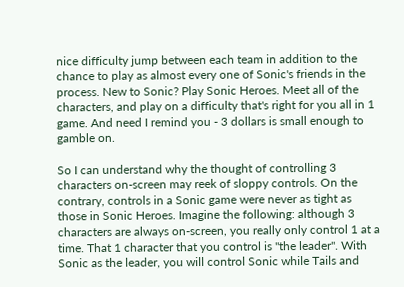nice difficulty jump between each team in addition to the chance to play as almost every one of Sonic's friends in the process. New to Sonic? Play Sonic Heroes. Meet all of the characters, and play on a difficulty that's right for you all in 1 game. And need I remind you - 3 dollars is small enough to gamble on.

So I can understand why the thought of controlling 3 characters on-screen may reek of sloppy controls. On the contrary, controls in a Sonic game were never as tight as those in Sonic Heroes. Imagine the following: although 3 characters are always on-screen, you really only control 1 at a time. That 1 character that you control is "the leader". With Sonic as the leader, you will control Sonic while Tails and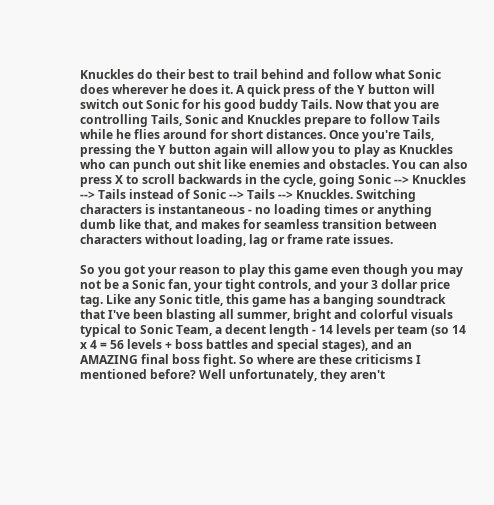Knuckles do their best to trail behind and follow what Sonic does wherever he does it. A quick press of the Y button will switch out Sonic for his good buddy Tails. Now that you are controlling Tails, Sonic and Knuckles prepare to follow Tails while he flies around for short distances. Once you're Tails, pressing the Y button again will allow you to play as Knuckles who can punch out shit like enemies and obstacles. You can also press X to scroll backwards in the cycle, going Sonic --> Knuckles --> Tails instead of Sonic --> Tails --> Knuckles. Switching characters is instantaneous - no loading times or anything dumb like that, and makes for seamless transition between characters without loading, lag or frame rate issues.

So you got your reason to play this game even though you may not be a Sonic fan, your tight controls, and your 3 dollar price tag. Like any Sonic title, this game has a banging soundtrack that I've been blasting all summer, bright and colorful visuals typical to Sonic Team, a decent length - 14 levels per team (so 14 x 4 = 56 levels + boss battles and special stages), and an AMAZING final boss fight. So where are these criticisms I mentioned before? Well unfortunately, they aren't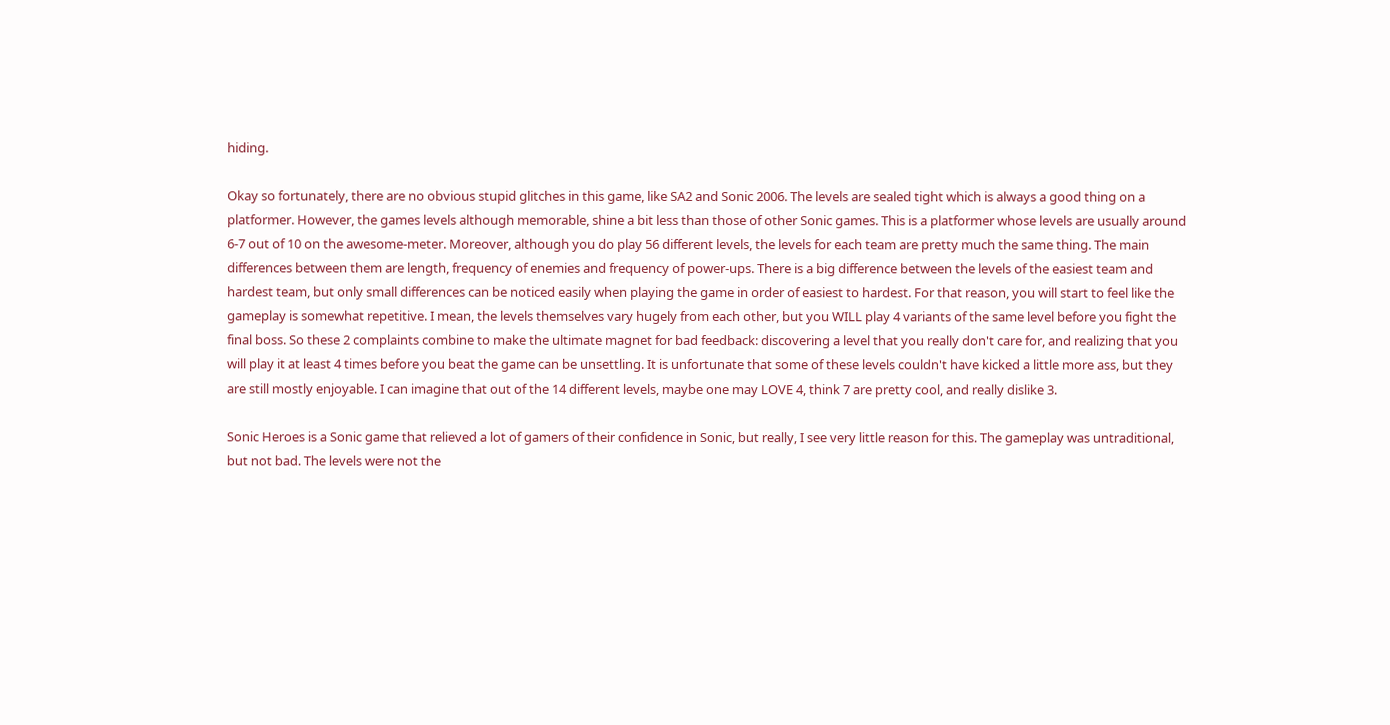hiding.

Okay so fortunately, there are no obvious stupid glitches in this game, like SA2 and Sonic 2006. The levels are sealed tight which is always a good thing on a platformer. However, the games levels although memorable, shine a bit less than those of other Sonic games. This is a platformer whose levels are usually around 6-7 out of 10 on the awesome-meter. Moreover, although you do play 56 different levels, the levels for each team are pretty much the same thing. The main differences between them are length, frequency of enemies and frequency of power-ups. There is a big difference between the levels of the easiest team and hardest team, but only small differences can be noticed easily when playing the game in order of easiest to hardest. For that reason, you will start to feel like the gameplay is somewhat repetitive. I mean, the levels themselves vary hugely from each other, but you WILL play 4 variants of the same level before you fight the final boss. So these 2 complaints combine to make the ultimate magnet for bad feedback: discovering a level that you really don't care for, and realizing that you will play it at least 4 times before you beat the game can be unsettling. It is unfortunate that some of these levels couldn't have kicked a little more ass, but they are still mostly enjoyable. I can imagine that out of the 14 different levels, maybe one may LOVE 4, think 7 are pretty cool, and really dislike 3.

Sonic Heroes is a Sonic game that relieved a lot of gamers of their confidence in Sonic, but really, I see very little reason for this. The gameplay was untraditional, but not bad. The levels were not the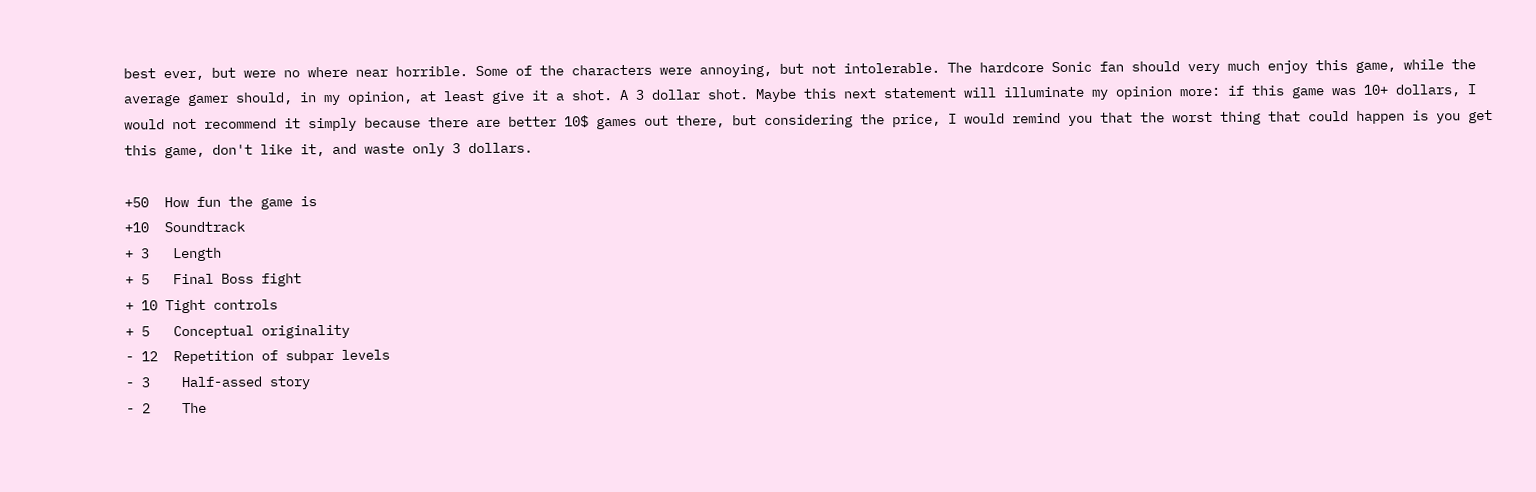best ever, but were no where near horrible. Some of the characters were annoying, but not intolerable. The hardcore Sonic fan should very much enjoy this game, while the average gamer should, in my opinion, at least give it a shot. A 3 dollar shot. Maybe this next statement will illuminate my opinion more: if this game was 10+ dollars, I would not recommend it simply because there are better 10$ games out there, but considering the price, I would remind you that the worst thing that could happen is you get this game, don't like it, and waste only 3 dollars.

+50  How fun the game is
+10  Soundtrack
+ 3   Length
+ 5   Final Boss fight
+ 10 Tight controls
+ 5   Conceptual originality
- 12  Repetition of subpar levels
- 3    Half-assed story
- 2    The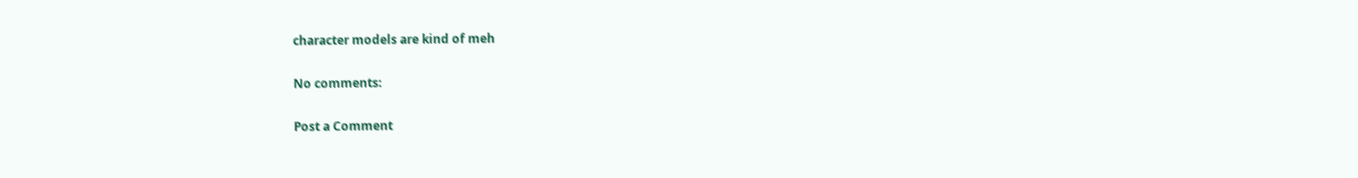character models are kind of meh

No comments:

Post a Comment